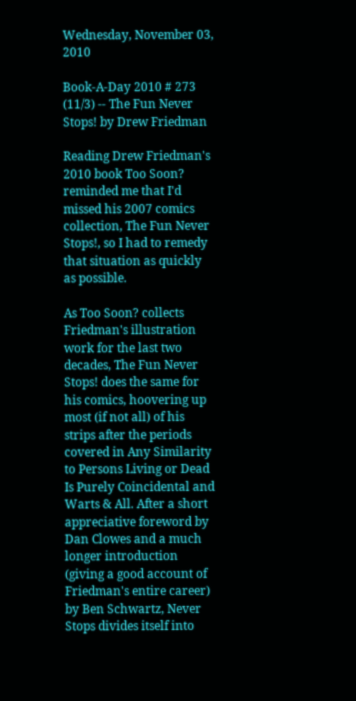Wednesday, November 03, 2010

Book-A-Day 2010 # 273 (11/3) -- The Fun Never Stops! by Drew Friedman

Reading Drew Friedman's 2010 book Too Soon? reminded me that I'd missed his 2007 comics collection, The Fun Never Stops!, so I had to remedy that situation as quickly as possible.

As Too Soon? collects Friedman's illustration work for the last two decades, The Fun Never Stops! does the same for his comics, hoovering up most (if not all) of his strips after the periods covered in Any Similarity to Persons Living or Dead Is Purely Coincidental and Warts & All. After a short appreciative foreword by Dan Clowes and a much longer introduction (giving a good account of Friedman's entire career) by Ben Schwartz, Never Stops divides itself into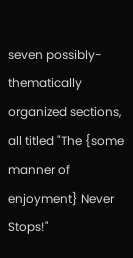seven possibly-thematically organized sections, all titled "The {some manner of enjoyment} Never Stops!"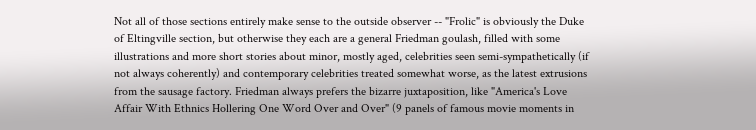Not all of those sections entirely make sense to the outside observer -- "Frolic" is obviously the Duke of Eltingville section, but otherwise they each are a general Friedman goulash, filled with some illustrations and more short stories about minor, mostly aged, celebrities seen semi-sympathetically (if not always coherently) and contemporary celebrities treated somewhat worse, as the latest extrusions from the sausage factory. Friedman always prefers the bizarre juxtaposition, like "America's Love Affair With Ethnics Hollering One Word Over and Over" (9 panels of famous movie moments in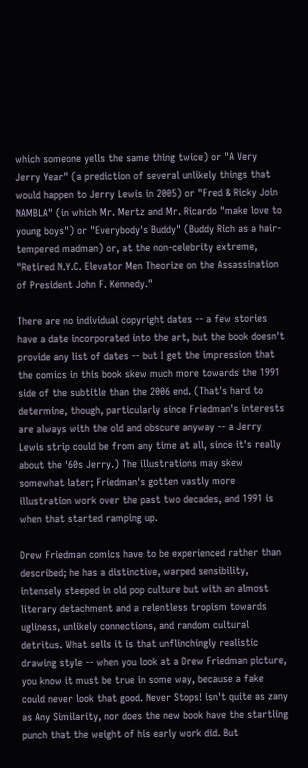which someone yells the same thing twice) or "A Very Jerry Year" (a prediction of several unlikely things that would happen to Jerry Lewis in 2005) or "Fred & Ricky Join NAMBLA" (in which Mr. Mertz and Mr. Ricardo "make love to young boys") or "Everybody's Buddy" (Buddy Rich as a hair-tempered madman) or, at the non-celebrity extreme, "Retired N.Y.C. Elevator Men Theorize on the Assassination of President John F. Kennedy."

There are no individual copyright dates -- a few stories have a date incorporated into the art, but the book doesn't provide any list of dates -- but I get the impression that the comics in this book skew much more towards the 1991 side of the subtitle than the 2006 end. (That's hard to determine, though, particularly since Friedman's interests are always with the old and obscure anyway -- a Jerry Lewis strip could be from any time at all, since it's really about the '60s Jerry.) The illustrations may skew somewhat later; Friedman's gotten vastly more illustration work over the past two decades, and 1991 is when that started ramping up.

Drew Friedman comics have to be experienced rather than described; he has a distinctive, warped sensibility, intensely steeped in old pop culture but with an almost literary detachment and a relentless tropism towards ugliness, unlikely connections, and random cultural detritus. What sells it is that unflinchingly realistic drawing style -- when you look at a Drew Friedman picture, you know it must be true in some way, because a fake could never look that good. Never Stops! isn't quite as zany as Any Similarity, nor does the new book have the startling punch that the weight of his early work did. But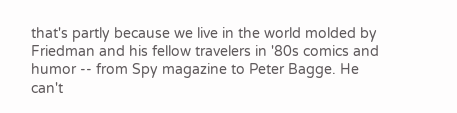that's partly because we live in the world molded by Friedman and his fellow travelers in '80s comics and humor -- from Spy magazine to Peter Bagge. He can't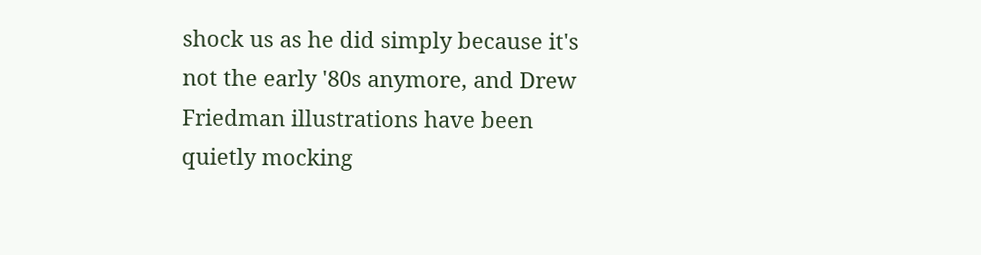shock us as he did simply because it's not the early '80s anymore, and Drew Friedman illustrations have been quietly mocking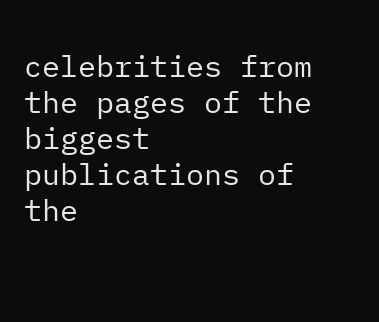celebrities from the pages of the biggest publications of the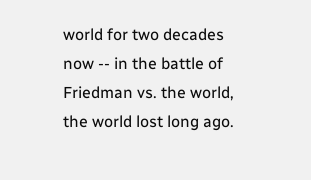world for two decades now -- in the battle of Friedman vs. the world, the world lost long ago.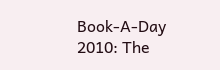Book-A-Day 2010: The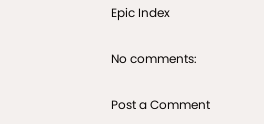Epic Index

No comments:

Post a Comment